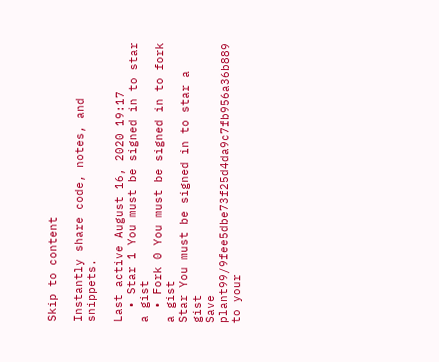Skip to content

Instantly share code, notes, and snippets.

Last active August 16, 2020 19:17
  • Star 1 You must be signed in to star a gist
  • Fork 0 You must be signed in to fork a gist
Star You must be signed in to star a gist
Save plant99/9fee5dbe73f25d4da9c7fb956a36b889 to your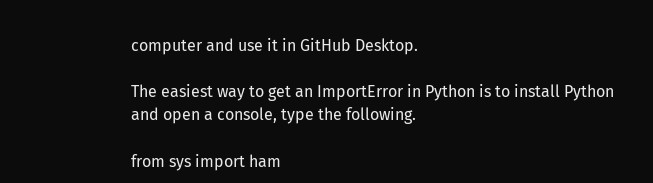computer and use it in GitHub Desktop.

The easiest way to get an ImportError in Python is to install Python and open a console, type the following.

from sys import ham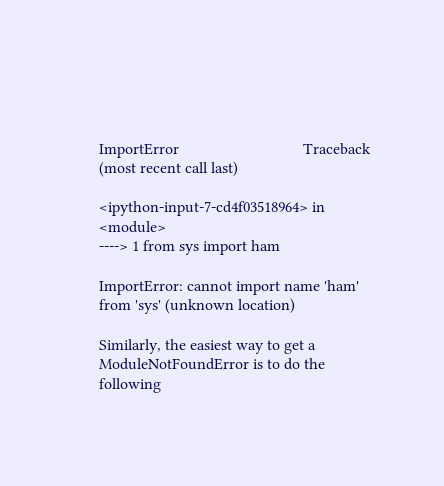ImportError                               Traceback (most recent call last)

<ipython-input-7-cd4f03518964> in <module>
----> 1 from sys import ham

ImportError: cannot import name 'ham' from 'sys' (unknown location)

Similarly, the easiest way to get a ModuleNotFoundError is to do the following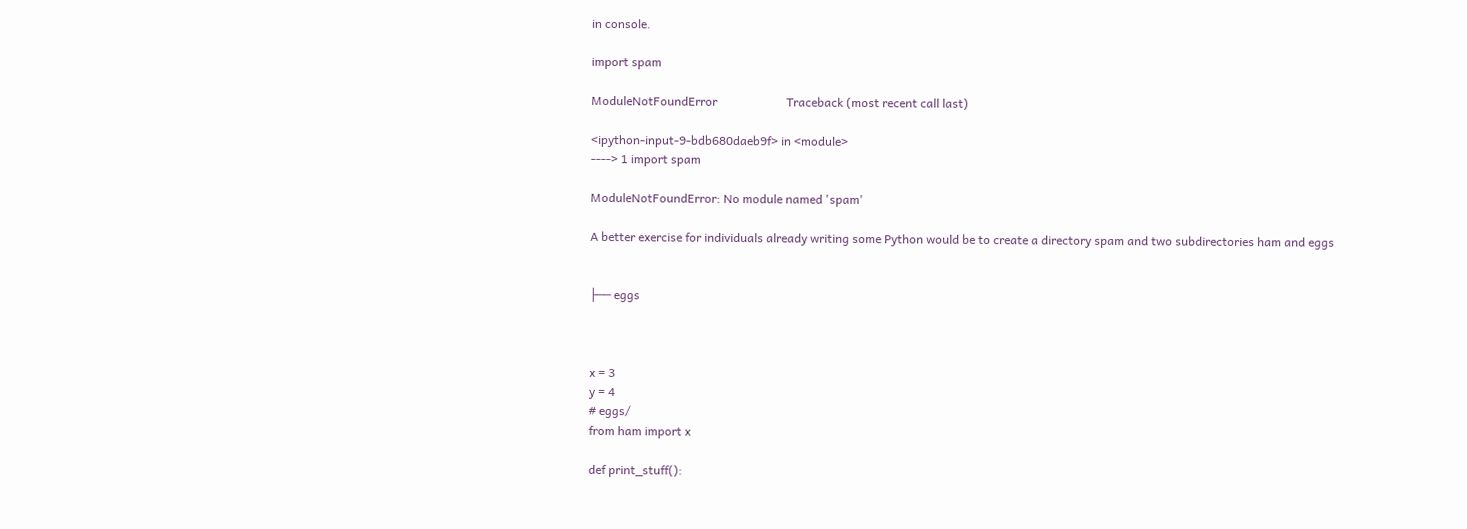in console.

import spam

ModuleNotFoundError                       Traceback (most recent call last)

<ipython-input-9-bdb680daeb9f> in <module>
----> 1 import spam

ModuleNotFoundError: No module named 'spam'

A better exercise for individuals already writing some Python would be to create a directory spam and two subdirectories ham and eggs


├── eggs



x = 3
y = 4
# eggs/
from ham import x

def print_stuff():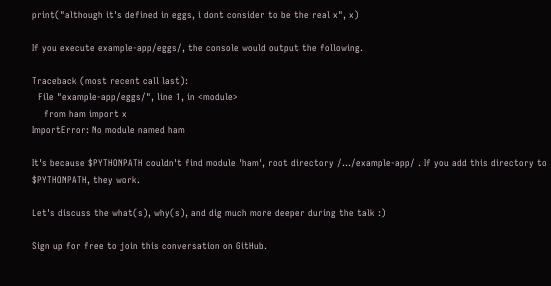print("although it's defined in eggs, i dont consider to be the real x", x)

If you execute example-app/eggs/, the console would output the following.

Traceback (most recent call last):
  File "example-app/eggs/", line 1, in <module>
    from ham import x
ImportError: No module named ham

It's because $PYTHONPATH couldn't find module 'ham', root directory /.../example-app/ . If you add this directory to $PYTHONPATH, they work.

Let's discuss the what(s), why(s), and dig much more deeper during the talk :)

Sign up for free to join this conversation on GitHub.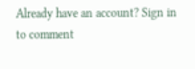Already have an account? Sign in to comment